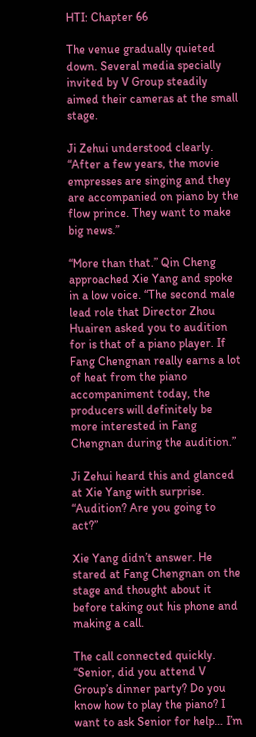HTI: Chapter 66

The venue gradually quieted down. Several media specially invited by V Group steadily aimed their cameras at the small stage.

Ji Zehui understood clearly. “After a few years, the movie empresses are singing and they are accompanied on piano by the flow prince. They want to make big news.”

“More than that.” Qin Cheng approached Xie Yang and spoke in a low voice. “The second male lead role that Director Zhou Huairen asked you to audition for is that of a piano player. If Fang Chengnan really earns a lot of heat from the piano accompaniment today, the producers will definitely be more interested in Fang Chengnan during the audition.”

Ji Zehui heard this and glanced at Xie Yang with surprise. “Audition? Are you going to act?”

Xie Yang didn’t answer. He stared at Fang Chengnan on the stage and thought about it before taking out his phone and making a call.

The call connected quickly. “Senior, did you attend V Group’s dinner party? Do you know how to play the piano? I want to ask Senior for help… I’m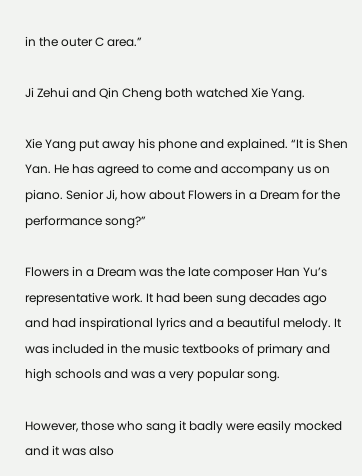in the outer C area.”

Ji Zehui and Qin Cheng both watched Xie Yang.

Xie Yang put away his phone and explained. “It is Shen Yan. He has agreed to come and accompany us on piano. Senior Ji, how about Flowers in a Dream for the performance song?”

Flowers in a Dream was the late composer Han Yu’s representative work. It had been sung decades ago and had inspirational lyrics and a beautiful melody. It was included in the music textbooks of primary and high schools and was a very popular song.

However, those who sang it badly were easily mocked and it was also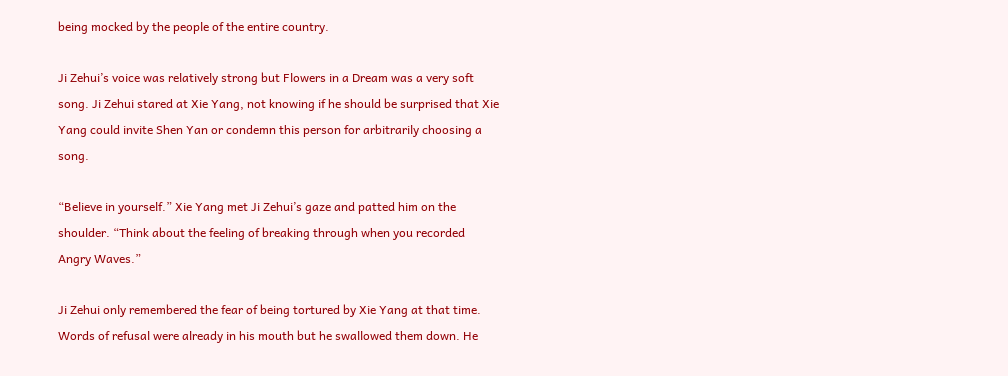being mocked by the people of the entire country.

Ji Zehui’s voice was relatively strong but Flowers in a Dream was a very soft song. Ji Zehui stared at Xie Yang, not knowing if he should be surprised that Xie Yang could invite Shen Yan or condemn this person for arbitrarily choosing a song.

“Believe in yourself.” Xie Yang met Ji Zehui’s gaze and patted him on the shoulder. “Think about the feeling of breaking through when you recorded Angry Waves.”

Ji Zehui only remembered the fear of being tortured by Xie Yang at that time. Words of refusal were already in his mouth but he swallowed them down. He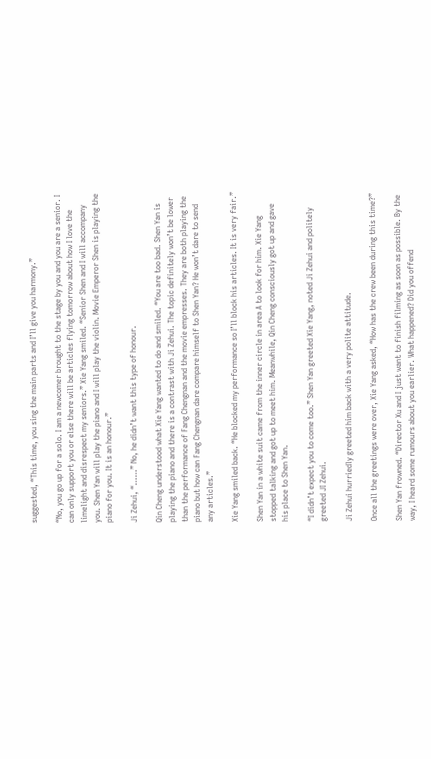suggested, “This time, you sing the main parts and I’ll give you harmony.”

“No, you go up for a solo. I am a newcomer brought to the stage by you and you are a senior. I can only support you or else there will be articles flying tomorrow about how I love the limelight and disrespect my seniors.” Xie Yang smiled. “Senior Shen and I will accompany you. Shen Yan will play the piano and I will play the violin. Movie Emperor Shen is playing the piano for you. It is an honour.”

Ji Zehui, “……” No, he didn’t want this type of honour.

Qin Cheng understood what Xie Yang wanted to do and smiled. “You are too bad. Shen Yan is playing the piano and there is a contrast with Ji Zehui. The topic definitely won’t be lower than the performance of Fang Chengnan and the movie empresses. They are both playing the piano but how can Fang Chengnan dare compare himself to Shen Yan? He won’t dare to send any articles.”

Xie Yang smiled back. “He blocked my performance so I’ll block his articles. It is very fair.”

Shen Yan in a white suit came from the inner circle in area A to look for him. Xie Yang stopped talking and got up to meet him. Meanwhile, Qin Cheng consciously got up and gave his place to Shen Yan.

“I didn’t expect you to come too.” Shen Yan greeted Xie Yang, noted Ji Zehui and politely greeted JI Zehui.

Ji Zehui hurriedly greeted him back with a very polite attitude.

Once all the greetings were over, Xie Yang asked, “How has the crew been during this time?”

Shen Yan frowned. “Director Xu and I just want to finish filming as soon as possible. By the way, I heard some rumours about you earlier. What happened? Did you offend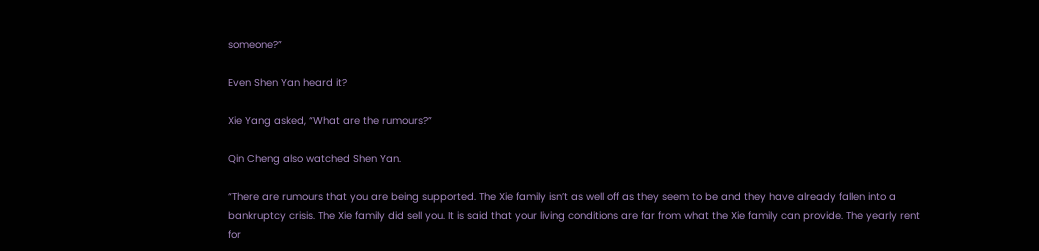someone?”

Even Shen Yan heard it?

Xie Yang asked, “What are the rumours?”

Qin Cheng also watched Shen Yan.

“There are rumours that you are being supported. The Xie family isn’t as well off as they seem to be and they have already fallen into a bankruptcy crisis. The Xie family did sell you. It is said that your living conditions are far from what the Xie family can provide. The yearly rent for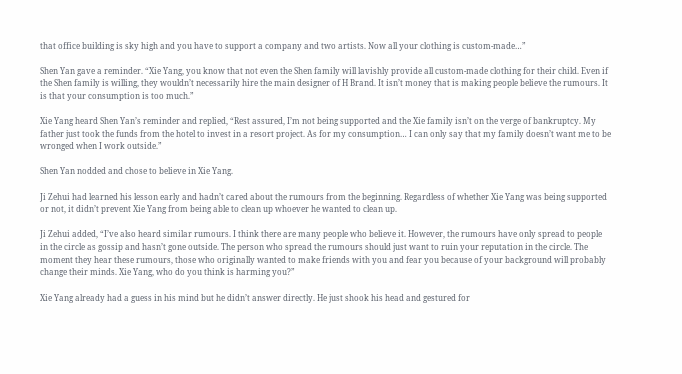that office building is sky high and you have to support a company and two artists. Now all your clothing is custom-made…”

Shen Yan gave a reminder. “Xie Yang, you know that not even the Shen family will lavishly provide all custom-made clothing for their child. Even if the Shen family is willing, they wouldn’t necessarily hire the main designer of H Brand. It isn’t money that is making people believe the rumours. It is that your consumption is too much.”

Xie Yang heard Shen Yan’s reminder and replied, “Rest assured, I’m not being supported and the Xie family isn’t on the verge of bankruptcy. My father just took the funds from the hotel to invest in a resort project. As for my consumption… I can only say that my family doesn’t want me to be wronged when I work outside.”

Shen Yan nodded and chose to believe in Xie Yang.

Ji Zehui had learned his lesson early and hadn’t cared about the rumours from the beginning. Regardless of whether Xie Yang was being supported or not, it didn’t prevent Xie Yang from being able to clean up whoever he wanted to clean up.

Ji Zehui added, “I’ve also heard similar rumours. I think there are many people who believe it. However, the rumours have only spread to people in the circle as gossip and hasn’t gone outside. The person who spread the rumours should just want to ruin your reputation in the circle. The moment they hear these rumours, those who originally wanted to make friends with you and fear you because of your background will probably change their minds. Xie Yang, who do you think is harming you?”

Xie Yang already had a guess in his mind but he didn’t answer directly. He just shook his head and gestured for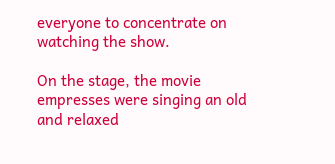everyone to concentrate on watching the show.

On the stage, the movie empresses were singing an old and relaxed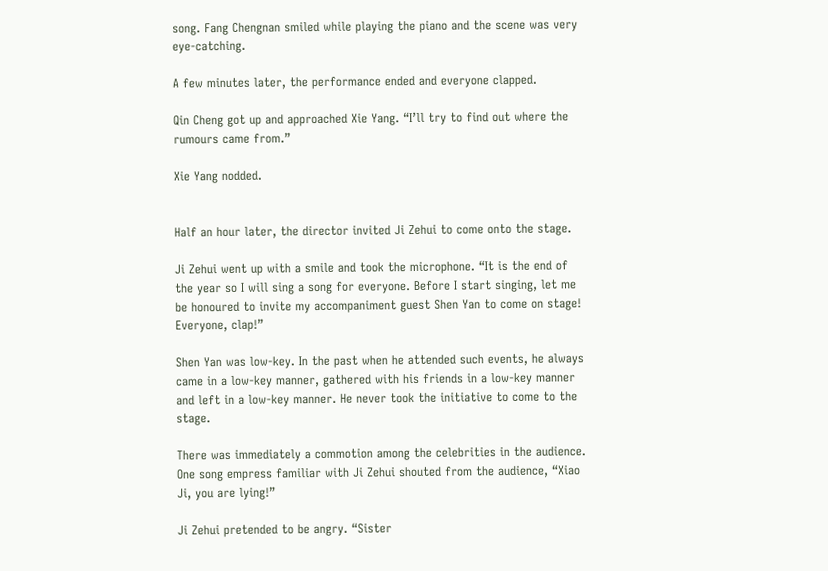song. Fang Chengnan smiled while playing the piano and the scene was very eye-catching.

A few minutes later, the performance ended and everyone clapped.

Qin Cheng got up and approached Xie Yang. “I’ll try to find out where the rumours came from.”

Xie Yang nodded.


Half an hour later, the director invited Ji Zehui to come onto the stage.

Ji Zehui went up with a smile and took the microphone. “It is the end of the year so I will sing a song for everyone. Before I start singing, let me be honoured to invite my accompaniment guest Shen Yan to come on stage! Everyone, clap!”

Shen Yan was low-key. In the past when he attended such events, he always came in a low-key manner, gathered with his friends in a low-key manner and left in a low-key manner. He never took the initiative to come to the stage.

There was immediately a commotion among the celebrities in the audience. One song empress familiar with Ji Zehui shouted from the audience, “Xiao Ji, you are lying!”

Ji Zehui pretended to be angry. “Sister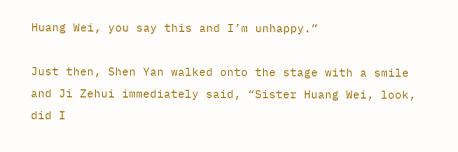Huang Wei, you say this and I’m unhappy.”

Just then, Shen Yan walked onto the stage with a smile and Ji Zehui immediately said, “Sister Huang Wei, look, did I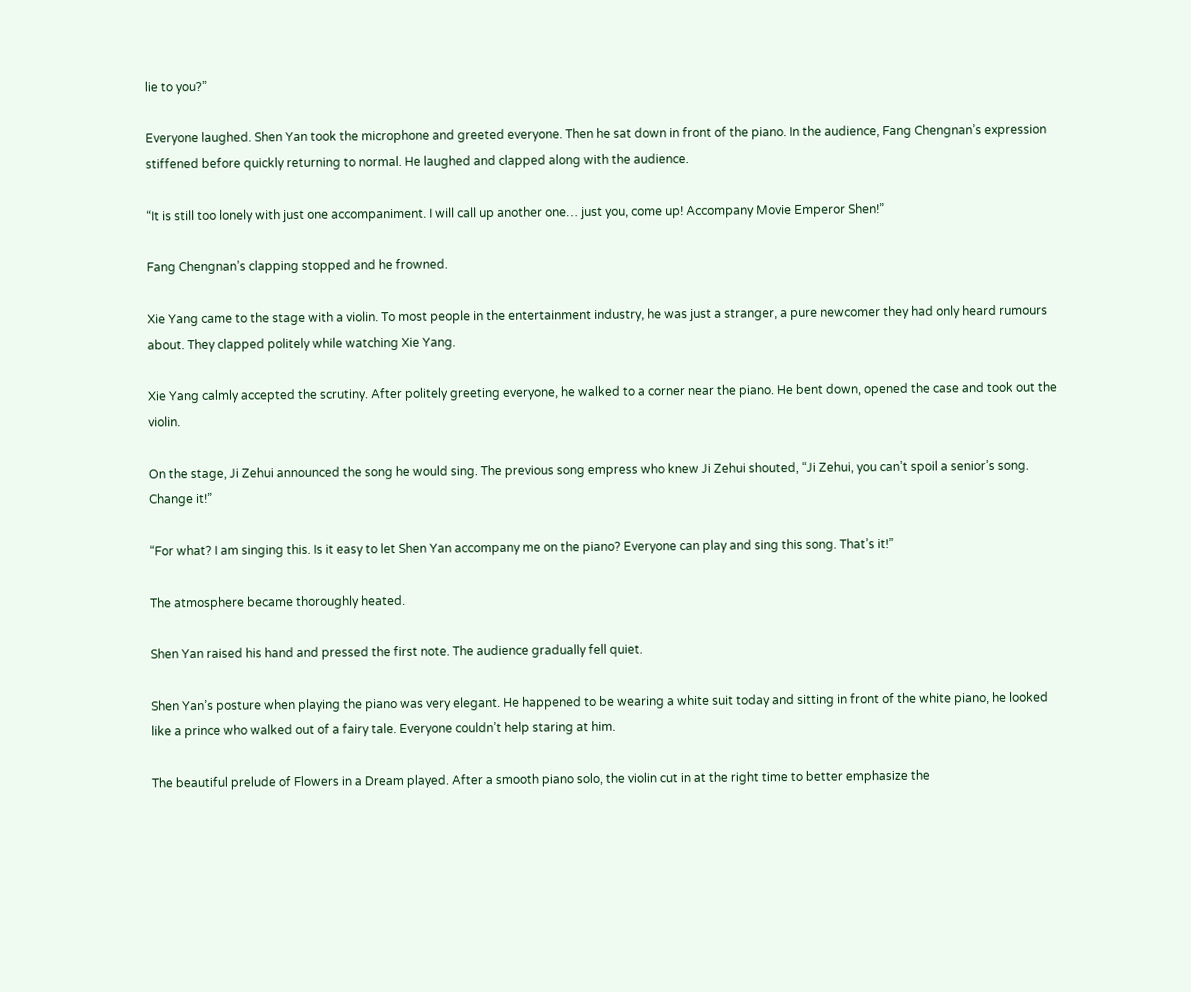lie to you?”

Everyone laughed. Shen Yan took the microphone and greeted everyone. Then he sat down in front of the piano. In the audience, Fang Chengnan’s expression stiffened before quickly returning to normal. He laughed and clapped along with the audience.

“It is still too lonely with just one accompaniment. I will call up another one… just you, come up! Accompany Movie Emperor Shen!”

Fang Chengnan’s clapping stopped and he frowned.

Xie Yang came to the stage with a violin. To most people in the entertainment industry, he was just a stranger, a pure newcomer they had only heard rumours about. They clapped politely while watching Xie Yang.

Xie Yang calmly accepted the scrutiny. After politely greeting everyone, he walked to a corner near the piano. He bent down, opened the case and took out the violin.

On the stage, Ji Zehui announced the song he would sing. The previous song empress who knew Ji Zehui shouted, “Ji Zehui, you can’t spoil a senior’s song. Change it!”

“For what? I am singing this. Is it easy to let Shen Yan accompany me on the piano? Everyone can play and sing this song. That’s it!”

The atmosphere became thoroughly heated.

Shen Yan raised his hand and pressed the first note. The audience gradually fell quiet.

Shen Yan’s posture when playing the piano was very elegant. He happened to be wearing a white suit today and sitting in front of the white piano, he looked like a prince who walked out of a fairy tale. Everyone couldn’t help staring at him.

The beautiful prelude of Flowers in a Dream played. After a smooth piano solo, the violin cut in at the right time to better emphasize the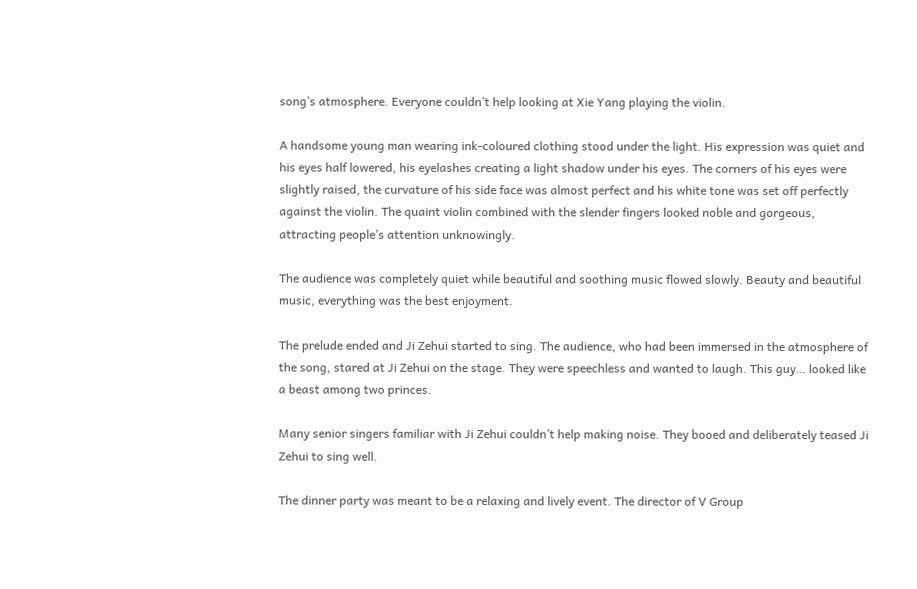song’s atmosphere. Everyone couldn’t help looking at Xie Yang playing the violin.

A handsome young man wearing ink-coloured clothing stood under the light. His expression was quiet and his eyes half lowered, his eyelashes creating a light shadow under his eyes. The corners of his eyes were slightly raised, the curvature of his side face was almost perfect and his white tone was set off perfectly against the violin. The quaint violin combined with the slender fingers looked noble and gorgeous, attracting people’s attention unknowingly.

The audience was completely quiet while beautiful and soothing music flowed slowly. Beauty and beautiful music, everything was the best enjoyment.

The prelude ended and Ji Zehui started to sing. The audience, who had been immersed in the atmosphere of the song, stared at Ji Zehui on the stage. They were speechless and wanted to laugh. This guy… looked like a beast among two princes.

Many senior singers familiar with Ji Zehui couldn’t help making noise. They booed and deliberately teased Ji Zehui to sing well.

The dinner party was meant to be a relaxing and lively event. The director of V Group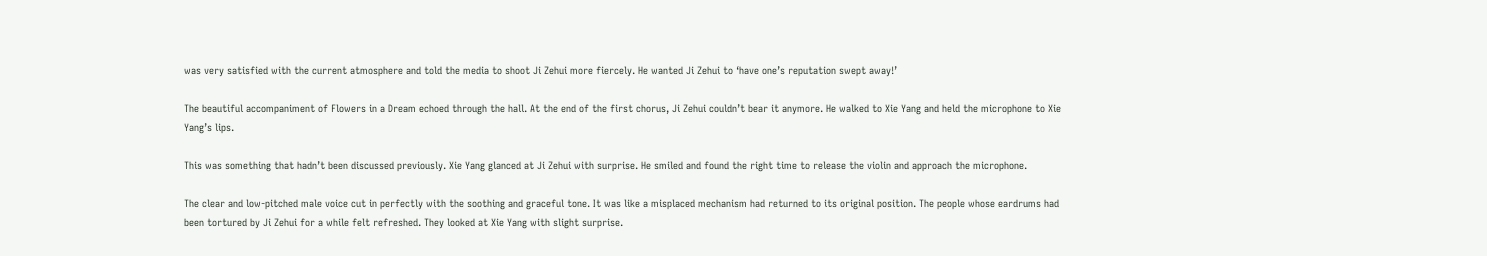was very satisfied with the current atmosphere and told the media to shoot Ji Zehui more fiercely. He wanted Ji Zehui to ‘have one’s reputation swept away!’

The beautiful accompaniment of Flowers in a Dream echoed through the hall. At the end of the first chorus, Ji Zehui couldn’t bear it anymore. He walked to Xie Yang and held the microphone to Xie Yang’s lips.

This was something that hadn’t been discussed previously. Xie Yang glanced at Ji Zehui with surprise. He smiled and found the right time to release the violin and approach the microphone.

The clear and low-pitched male voice cut in perfectly with the soothing and graceful tone. It was like a misplaced mechanism had returned to its original position. The people whose eardrums had been tortured by Ji Zehui for a while felt refreshed. They looked at Xie Yang with slight surprise.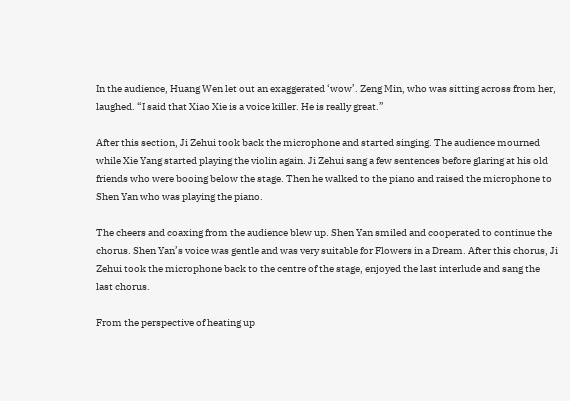In the audience, Huang Wen let out an exaggerated ‘wow’. Zeng Min, who was sitting across from her, laughed. “I said that Xiao Xie is a voice killer. He is really great.”

After this section, Ji Zehui took back the microphone and started singing. The audience mourned while Xie Yang started playing the violin again. Ji Zehui sang a few sentences before glaring at his old friends who were booing below the stage. Then he walked to the piano and raised the microphone to Shen Yan who was playing the piano.

The cheers and coaxing from the audience blew up. Shen Yan smiled and cooperated to continue the chorus. Shen Yan’s voice was gentle and was very suitable for Flowers in a Dream. After this chorus, Ji Zehui took the microphone back to the centre of the stage, enjoyed the last interlude and sang the last chorus.

From the perspective of heating up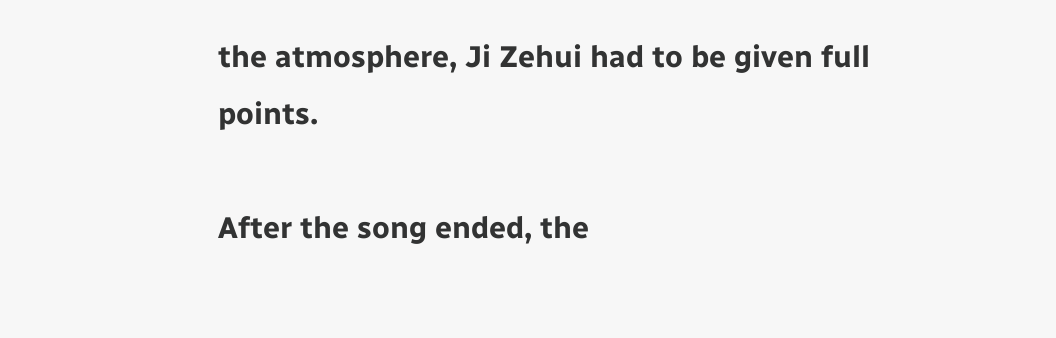the atmosphere, Ji Zehui had to be given full points.

After the song ended, the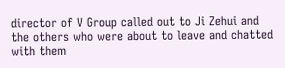director of V Group called out to Ji Zehui and the others who were about to leave and chatted with them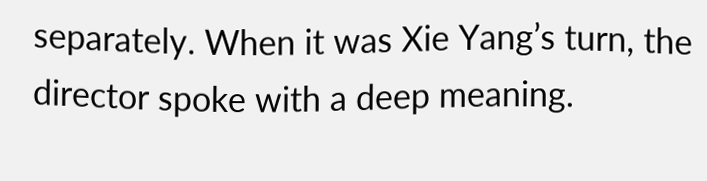separately. When it was Xie Yang’s turn, the director spoke with a deep meaning.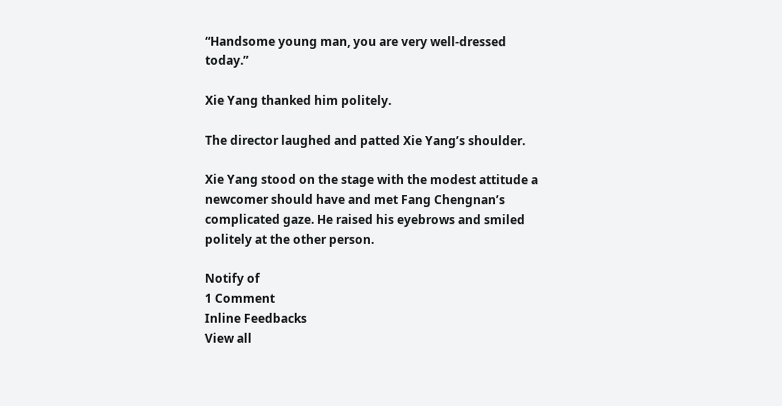“Handsome young man, you are very well-dressed today.”

Xie Yang thanked him politely.

The director laughed and patted Xie Yang’s shoulder.

Xie Yang stood on the stage with the modest attitude a newcomer should have and met Fang Chengnan’s complicated gaze. He raised his eyebrows and smiled politely at the other person.

Notify of
1 Comment
Inline Feedbacks
View all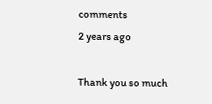comments
2 years ago

Thank you so much